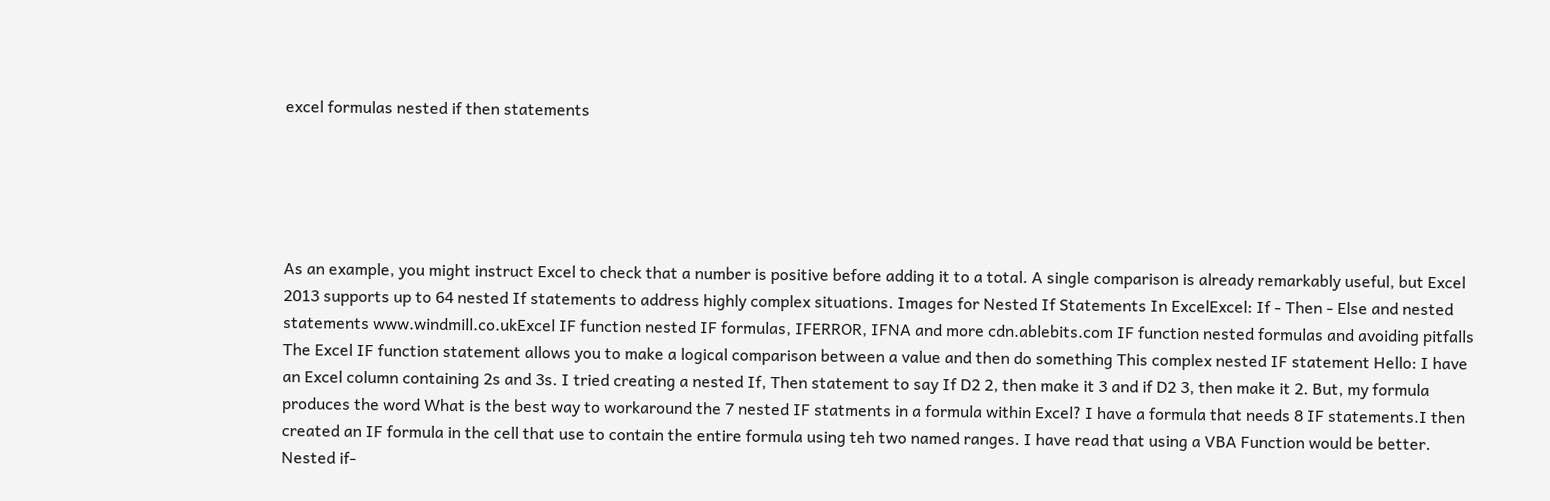excel formulas nested if then statements





As an example, you might instruct Excel to check that a number is positive before adding it to a total. A single comparison is already remarkably useful, but Excel 2013 supports up to 64 nested If statements to address highly complex situations. Images for Nested If Statements In ExcelExcel: If - Then - Else and nested statements www.windmill.co.ukExcel IF function nested IF formulas, IFERROR, IFNA and more cdn.ablebits.com IF function nested formulas and avoiding pitfalls The Excel IF function statement allows you to make a logical comparison between a value and then do something This complex nested IF statement Hello: I have an Excel column containing 2s and 3s. I tried creating a nested If, Then statement to say If D2 2, then make it 3 and if D2 3, then make it 2. But, my formula produces the word What is the best way to workaround the 7 nested IF statments in a formula within Excel? I have a formula that needs 8 IF statements.I then created an IF formula in the cell that use to contain the entire formula using teh two named ranges. I have read that using a VBA Function would be better. Nested if-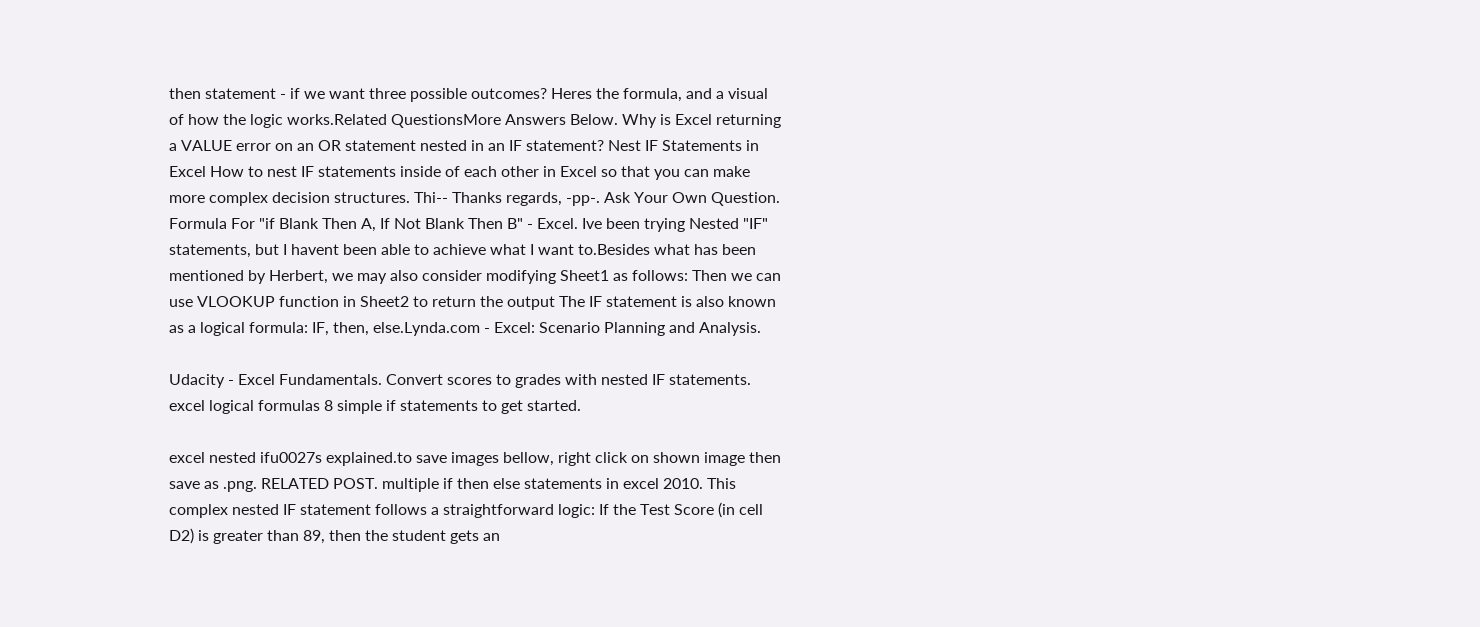then statement - if we want three possible outcomes? Heres the formula, and a visual of how the logic works.Related QuestionsMore Answers Below. Why is Excel returning a VALUE error on an OR statement nested in an IF statement? Nest IF Statements in Excel How to nest IF statements inside of each other in Excel so that you can make more complex decision structures. Thi-- Thanks regards, -pp-. Ask Your Own Question. Formula For "if Blank Then A, If Not Blank Then B" - Excel. Ive been trying Nested "IF" statements, but I havent been able to achieve what I want to.Besides what has been mentioned by Herbert, we may also consider modifying Sheet1 as follows: Then we can use VLOOKUP function in Sheet2 to return the output The IF statement is also known as a logical formula: IF, then, else.Lynda.com - Excel: Scenario Planning and Analysis.

Udacity - Excel Fundamentals. Convert scores to grades with nested IF statements. excel logical formulas 8 simple if statements to get started.

excel nested ifu0027s explained.to save images bellow, right click on shown image then save as .png. RELATED POST. multiple if then else statements in excel 2010. This complex nested IF statement follows a straightforward logic: If the Test Score (in cell D2) is greater than 89, then the student gets an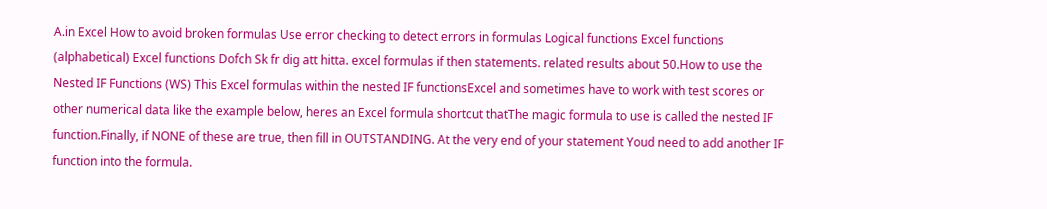A.in Excel How to avoid broken formulas Use error checking to detect errors in formulas Logical functions Excel functions (alphabetical) Excel functions Dofch Sk fr dig att hitta. excel formulas if then statements. related results about 50.How to use the Nested IF Functions (WS) This Excel formulas within the nested IF functionsExcel and sometimes have to work with test scores or other numerical data like the example below, heres an Excel formula shortcut thatThe magic formula to use is called the nested IF function.Finally, if NONE of these are true, then fill in OUTSTANDING. At the very end of your statement Youd need to add another IF function into the formula.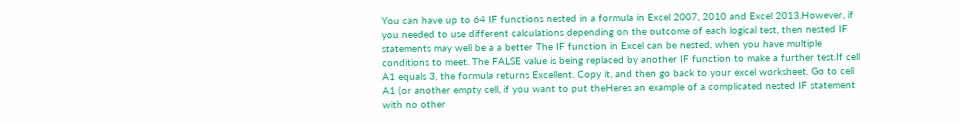You can have up to 64 IF functions nested in a formula in Excel 2007, 2010 and Excel 2013.However, if you needed to use different calculations depending on the outcome of each logical test, then nested IF statements may well be a a better The IF function in Excel can be nested, when you have multiple conditions to meet. The FALSE value is being replaced by another IF function to make a further test.If cell A1 equals 3, the formula returns Excellent. Copy it, and then go back to your excel worksheet. Go to cell A1 (or another empty cell, if you want to put theHeres an example of a complicated nested IF statement with no other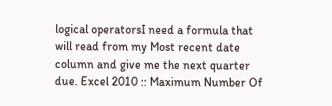logical operatorsI need a formula that will read from my Most recent date column and give me the next quarter due. Excel 2010 :: Maximum Number Of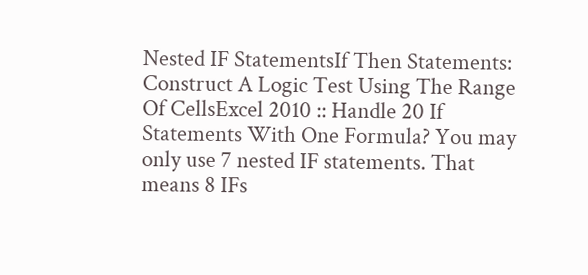Nested IF StatementsIf Then Statements: Construct A Logic Test Using The Range Of CellsExcel 2010 :: Handle 20 If Statements With One Formula? You may only use 7 nested IF statements. That means 8 IFs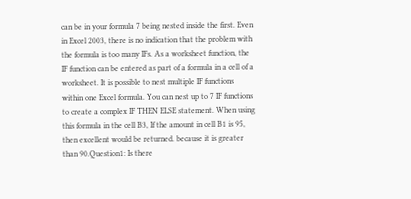can be in your formula 7 being nested inside the first. Even in Excel 2003, there is no indication that the problem with the formula is too many IFs. As a worksheet function, the IF function can be entered as part of a formula in a cell of a worksheet. It is possible to nest multiple IF functions within one Excel formula. You can nest up to 7 IF functions to create a complex IF THEN ELSE statement. When using this formula in the cell B3, If the amount in cell B1 is 95, then excellent would be returned. because it is greater than 90.Question1: Is there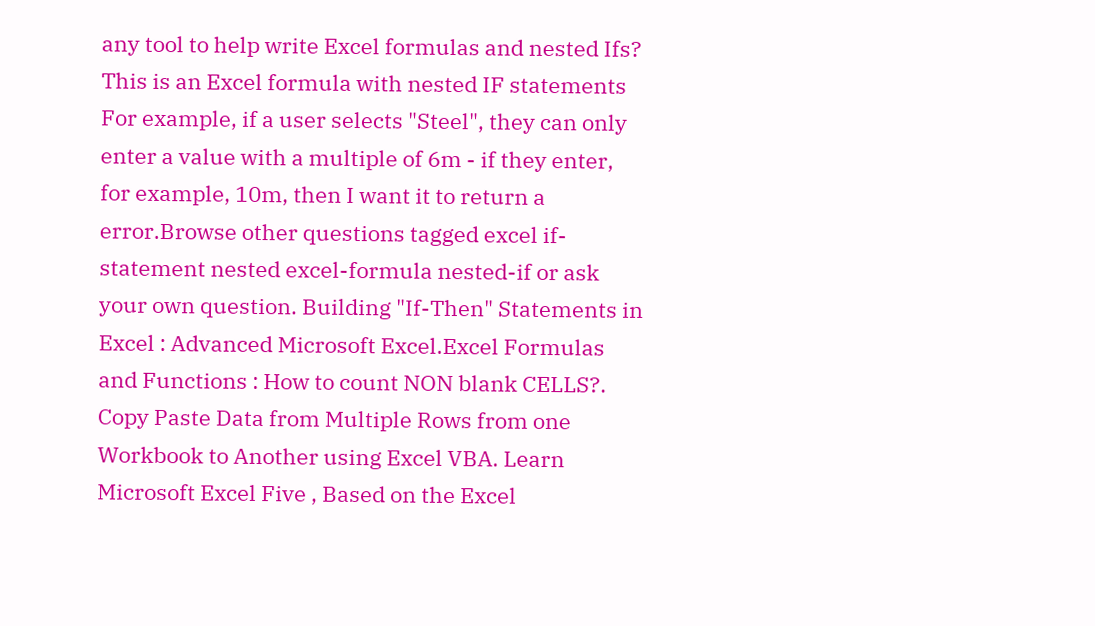any tool to help write Excel formulas and nested Ifs? This is an Excel formula with nested IF statements For example, if a user selects "Steel", they can only enter a value with a multiple of 6m - if they enter, for example, 10m, then I want it to return a error.Browse other questions tagged excel if-statement nested excel-formula nested-if or ask your own question. Building "If-Then" Statements in Excel : Advanced Microsoft Excel.Excel Formulas and Functions : How to count NON blank CELLS?. Copy Paste Data from Multiple Rows from one Workbook to Another using Excel VBA. Learn Microsoft Excel Five , Based on the Excel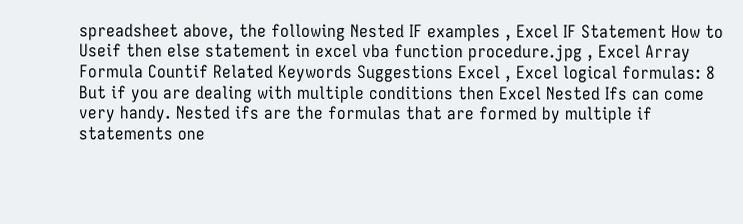spreadsheet above, the following Nested IF examples , Excel IF Statement How to Useif then else statement in excel vba function procedure.jpg , Excel Array Formula Countif Related Keywords Suggestions Excel , Excel logical formulas: 8 But if you are dealing with multiple conditions then Excel Nested Ifs can come very handy. Nested ifs are the formulas that are formed by multiple if statements one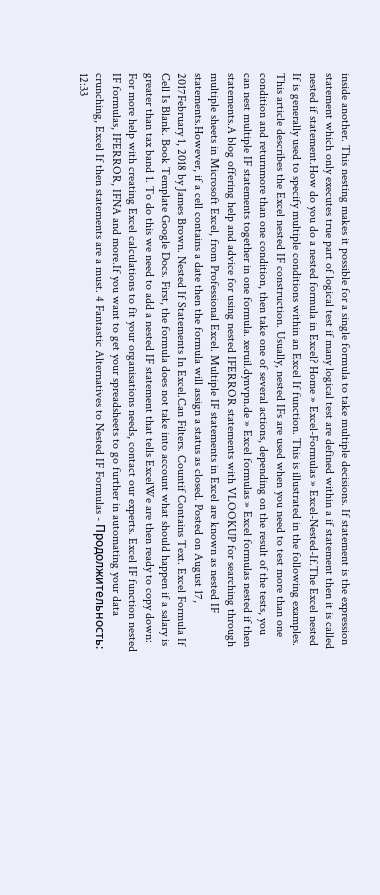inside another. This nesting makes it possible for a single formula to take multiple decisions. If statement is the expression statement which only executes true part of logical test if many logical test are defined within a if statement then it is called nested if statement.How do you do a nested formula in Excel? Home » Excel-Formulas » Excel-Nested-If.The Excel nested If is generally used to specify multiple conditions within an Excel If function. This is illustrated in the following examples. This article describes the Excel nested IF construction. Usually, nested IFs are used when you need to test more than one condition and returnmore than one condition, then take one of several actions, depending on the result of the tests, you can nest multiple IF statements together in one formula. xeruil.dynvpn.de » Excel formulas » Excel formulas nested if then statements.A blog offering help and advice for using nested IFERROR statements with VLOOKUP for searching through multiple sheets in Microsoft Excel, from Professional Excel. Multiple IF statements in Excel are known as nested IF statements.However, if a cell contains a date then the formula will assign a status as closed. Posted on August 17, 2017February 1, 2018 by James Brown. Nested If Statements In Excel.Can Filters. Countif Contains Text. Excel Formula If Cell Is Blank. Book Template Google Docs. First, the formula does not take into account what should happen if a salary is greater than tax band 1. To do this we need to add a nested IF statement that tells ExcelWe are then ready to copy down: For more help with creating Excel calculations to fit your organisations needs, contact our experts. Excel IF function nested IF formulas, IFERROR, IFNA and more.If you want to get your spreadsheets to go further in automating your data crunching, Excel If then statements are a must. 4 Fantastic Alternatives to Nested IF Formulas - Продолжительность: 12:33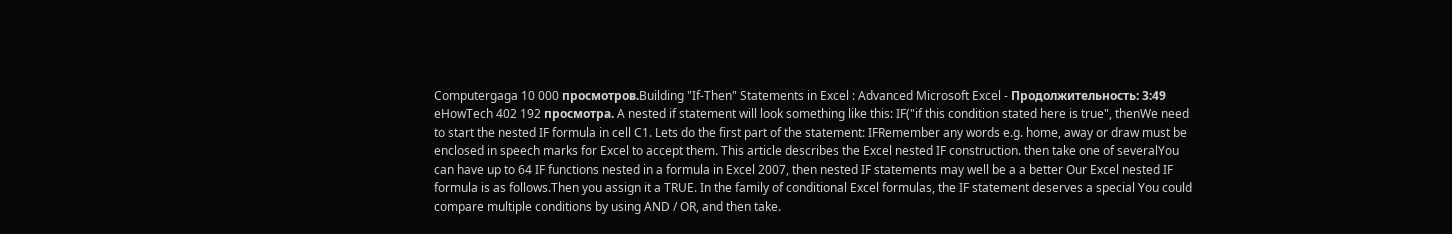Computergaga 10 000 просмотров.Building "If-Then" Statements in Excel : Advanced Microsoft Excel - Продолжительность: 3:49 eHowTech 402 192 просмотра. A nested if statement will look something like this: IF("if this condition stated here is true", thenWe need to start the nested IF formula in cell C1. Lets do the first part of the statement: IFRemember any words e.g. home, away or draw must be enclosed in speech marks for Excel to accept them. This article describes the Excel nested IF construction. then take one of severalYou can have up to 64 IF functions nested in a formula in Excel 2007, then nested IF statements may well be a a better Our Excel nested IF formula is as follows.Then you assign it a TRUE. In the family of conditional Excel formulas, the IF statement deserves a special You could compare multiple conditions by using AND / OR, and then take.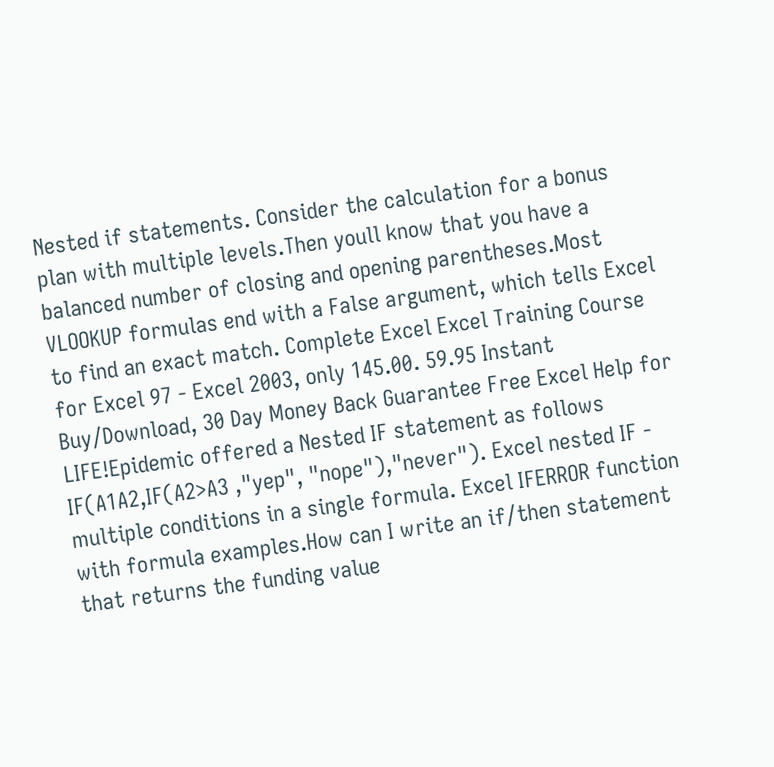Nested if statements. Consider the calculation for a bonus plan with multiple levels.Then youll know that you have a balanced number of closing and opening parentheses.Most VLOOKUP formulas end with a False argument, which tells Excel to find an exact match. Complete Excel Excel Training Course for Excel 97 - Excel 2003, only 145.00. 59.95 Instant Buy/Download, 30 Day Money Back Guarantee Free Excel Help for LIFE!Epidemic offered a Nested IF statement as follows IF(A1A2,IF(A2>A3 ,"yep", "nope"),"never"). Excel nested IF - multiple conditions in a single formula. Excel IFERROR function with formula examples.How can I write an if/then statement that returns the funding value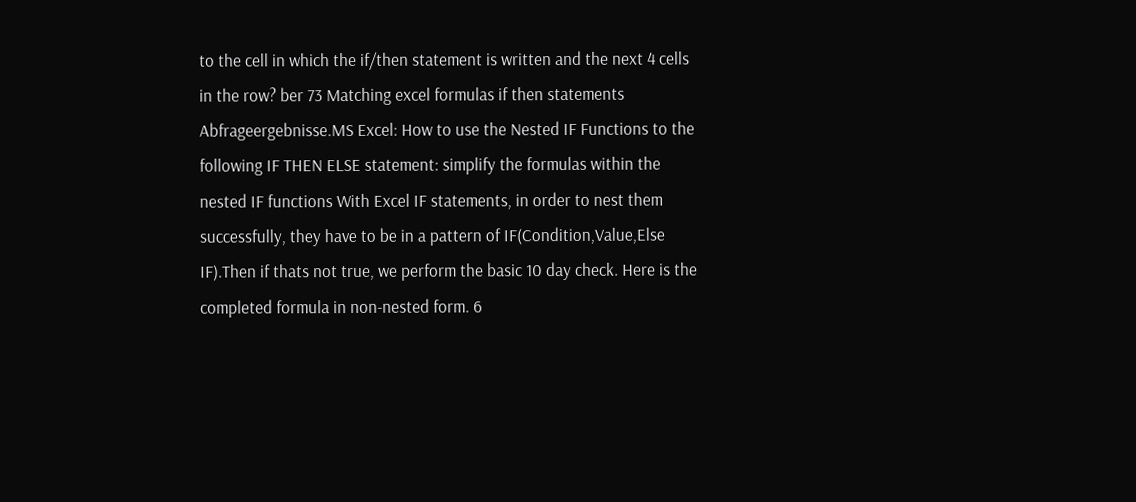to the cell in which the if/then statement is written and the next 4 cells in the row? ber 73 Matching excel formulas if then statements Abfrageergebnisse.MS Excel: How to use the Nested IF Functions to the following IF THEN ELSE statement: simplify the formulas within the nested IF functions With Excel IF statements, in order to nest them successfully, they have to be in a pattern of IF(Condition,Value,Else IF).Then if thats not true, we perform the basic 10 day check. Here is the completed formula in non-nested form. 6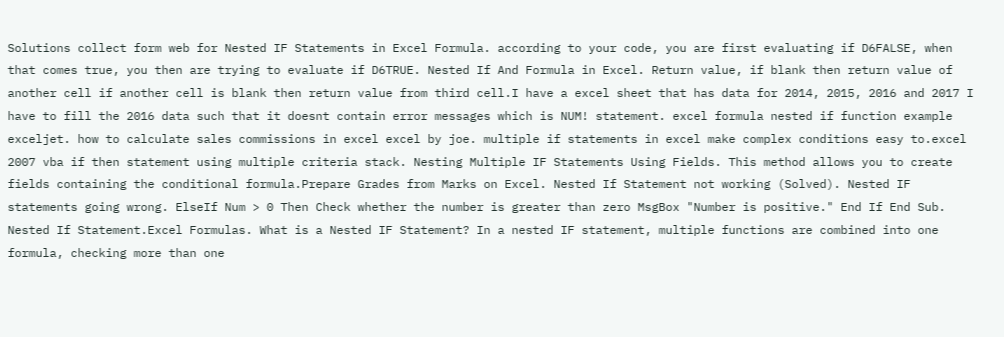Solutions collect form web for Nested IF Statements in Excel Formula. according to your code, you are first evaluating if D6FALSE, when that comes true, you then are trying to evaluate if D6TRUE. Nested If And Formula in Excel. Return value, if blank then return value of another cell if another cell is blank then return value from third cell.I have a excel sheet that has data for 2014, 2015, 2016 and 2017 I have to fill the 2016 data such that it doesnt contain error messages which is NUM! statement. excel formula nested if function example exceljet. how to calculate sales commissions in excel excel by joe. multiple if statements in excel make complex conditions easy to.excel 2007 vba if then statement using multiple criteria stack. Nesting Multiple IF Statements Using Fields. This method allows you to create fields containing the conditional formula.Prepare Grades from Marks on Excel. Nested If Statement not working (Solved). Nested IF statements going wrong. ElseIf Num > 0 Then Check whether the number is greater than zero MsgBox "Number is positive." End If End Sub. Nested If Statement.Excel Formulas. What is a Nested IF Statement? In a nested IF statement, multiple functions are combined into one formula, checking more than one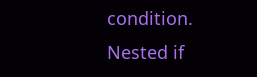condition. Nested if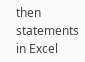then statements in Excel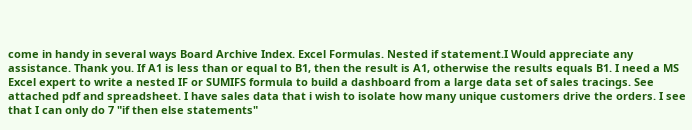come in handy in several ways Board Archive Index. Excel Formulas. Nested if statement.I Would appreciate any assistance. Thank you. If A1 is less than or equal to B1, then the result is A1, otherwise the results equals B1. I need a MS Excel expert to write a nested IF or SUMIFS formula to build a dashboard from a large data set of sales tracings. See attached pdf and spreadsheet. I have sales data that i wish to isolate how many unique customers drive the orders. I see that I can only do 7 "if then else statements"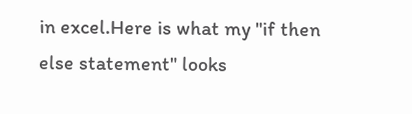in excel.Here is what my "if then else statement" looks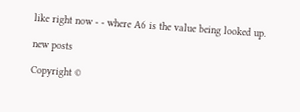like right now - - where A6 is the value being looked up.

new posts

Copyright ©